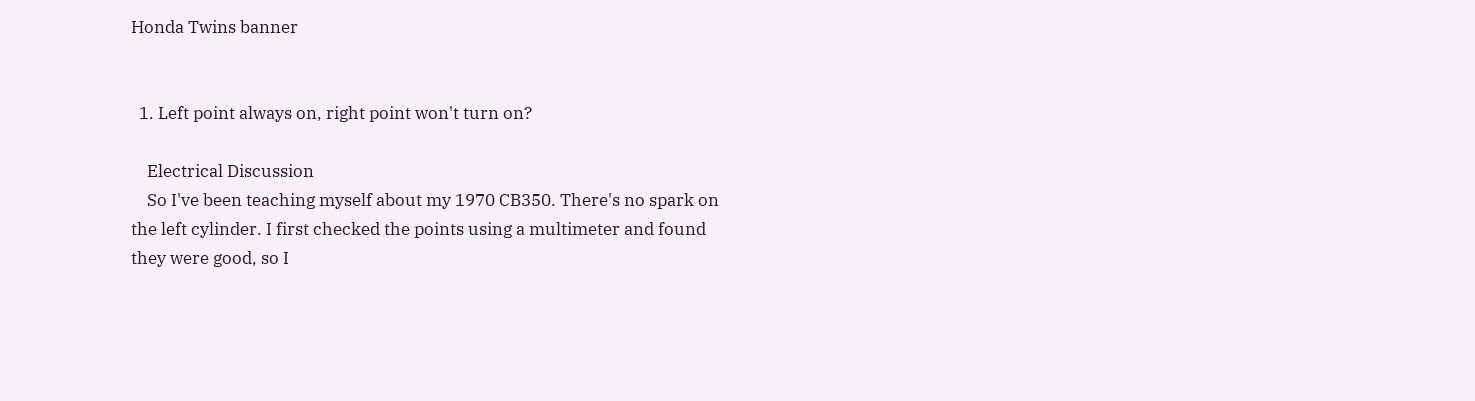Honda Twins banner


  1. Left point always on, right point won't turn on?

    Electrical Discussion
    So I've been teaching myself about my 1970 CB350. There's no spark on the left cylinder. I first checked the points using a multimeter and found they were good, so I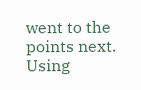went to the points next. Using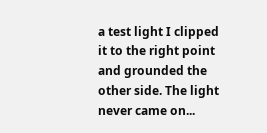a test light I clipped it to the right point and grounded the other side. The light never came on...